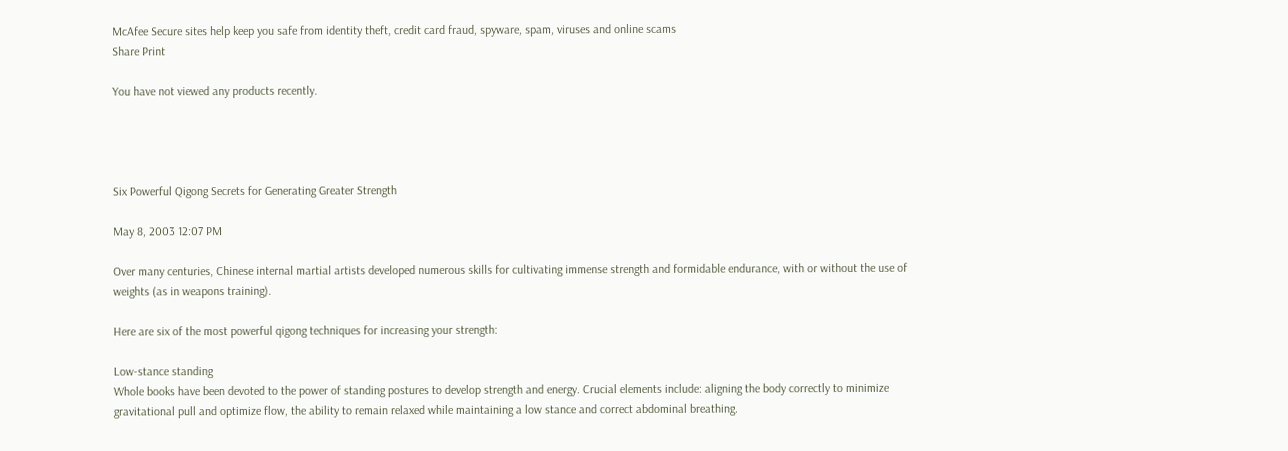McAfee Secure sites help keep you safe from identity theft, credit card fraud, spyware, spam, viruses and online scams
Share Print

You have not viewed any products recently.




Six Powerful Qigong Secrets for Generating Greater Strength

May 8, 2003 12:07 PM

Over many centuries, Chinese internal martial artists developed numerous skills for cultivating immense strength and formidable endurance, with or without the use of weights (as in weapons training).

Here are six of the most powerful qigong techniques for increasing your strength:

Low-stance standing
Whole books have been devoted to the power of standing postures to develop strength and energy. Crucial elements include: aligning the body correctly to minimize gravitational pull and optimize flow, the ability to remain relaxed while maintaining a low stance and correct abdominal breathing.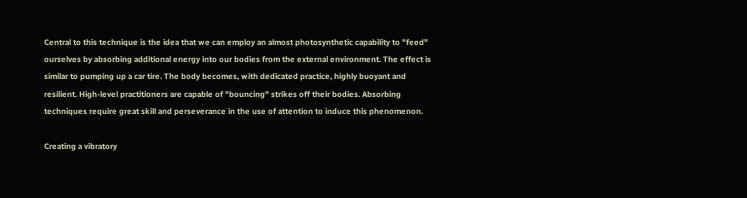Central to this technique is the idea that we can employ an almost photosynthetic capability to "feed" ourselves by absorbing additional energy into our bodies from the external environment. The effect is similar to pumping up a car tire. The body becomes, with dedicated practice, highly buoyant and resilient. High-level practitioners are capable of "bouncing" strikes off their bodies. Absorbing techniques require great skill and perseverance in the use of attention to induce this phenomenon.

Creating a vibratory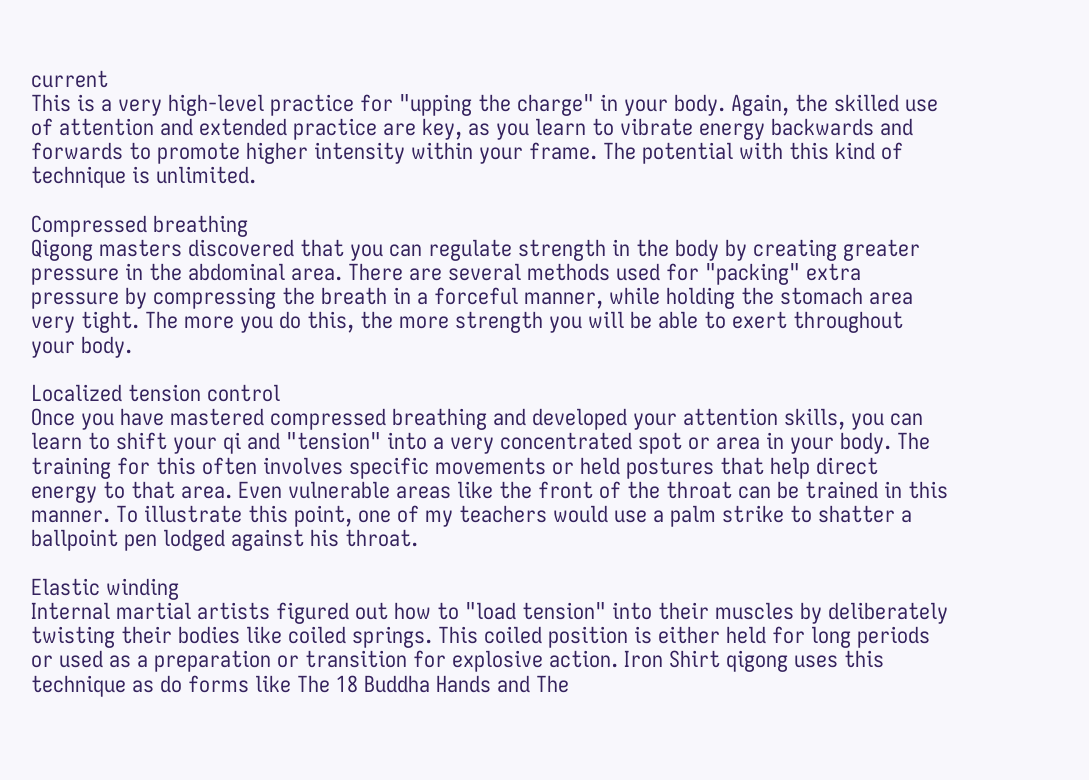current
This is a very high-level practice for "upping the charge" in your body. Again, the skilled use of attention and extended practice are key, as you learn to vibrate energy backwards and forwards to promote higher intensity within your frame. The potential with this kind of technique is unlimited.

Compressed breathing
Qigong masters discovered that you can regulate strength in the body by creating greater pressure in the abdominal area. There are several methods used for "packing" extra pressure by compressing the breath in a forceful manner, while holding the stomach area very tight. The more you do this, the more strength you will be able to exert throughout your body.

Localized tension control
Once you have mastered compressed breathing and developed your attention skills, you can learn to shift your qi and "tension" into a very concentrated spot or area in your body. The training for this often involves specific movements or held postures that help direct energy to that area. Even vulnerable areas like the front of the throat can be trained in this manner. To illustrate this point, one of my teachers would use a palm strike to shatter a ballpoint pen lodged against his throat.

Elastic winding
Internal martial artists figured out how to "load tension" into their muscles by deliberately twisting their bodies like coiled springs. This coiled position is either held for long periods or used as a preparation or transition for explosive action. Iron Shirt qigong uses this technique as do forms like The 18 Buddha Hands and The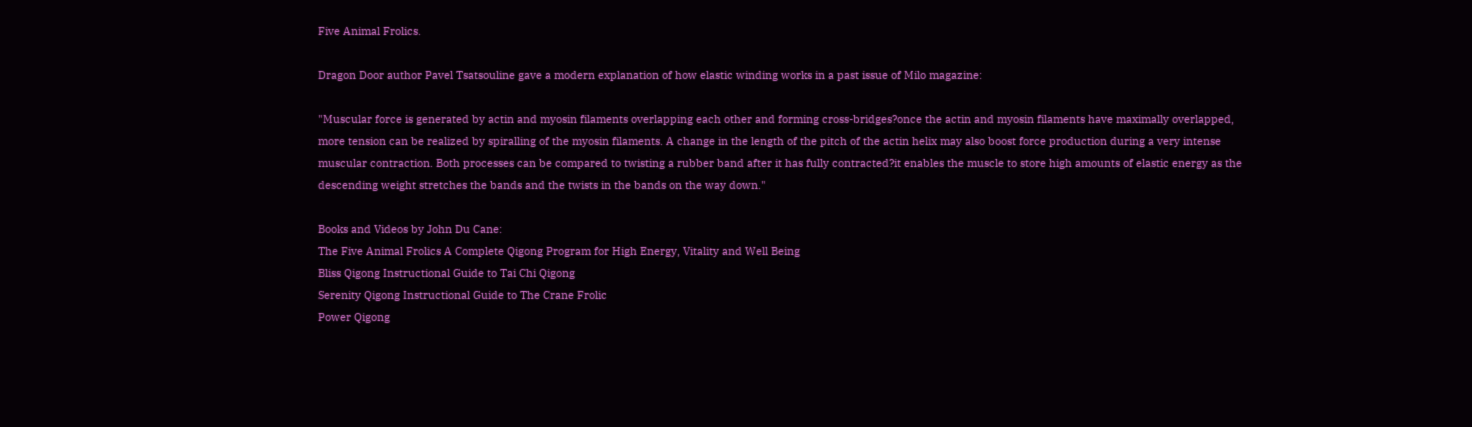Five Animal Frolics.

Dragon Door author Pavel Tsatsouline gave a modern explanation of how elastic winding works in a past issue of Milo magazine:

"Muscular force is generated by actin and myosin filaments overlapping each other and forming cross-bridges?once the actin and myosin filaments have maximally overlapped, more tension can be realized by spiralling of the myosin filaments. A change in the length of the pitch of the actin helix may also boost force production during a very intense muscular contraction. Both processes can be compared to twisting a rubber band after it has fully contracted?it enables the muscle to store high amounts of elastic energy as the descending weight stretches the bands and the twists in the bands on the way down."

Books and Videos by John Du Cane:
The Five Animal Frolics A Complete Qigong Program for High Energy, Vitality and Well Being
Bliss Qigong Instructional Guide to Tai Chi Qigong
Serenity Qigong Instructional Guide to The Crane Frolic
Power Qigong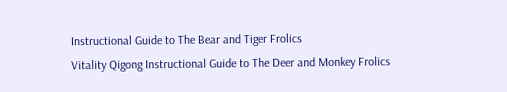Instructional Guide to The Bear and Tiger Frolics
Vitality Qigong Instructional Guide to The Deer and Monkey Frolics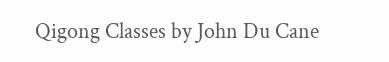Qigong Classes by John Du Cane